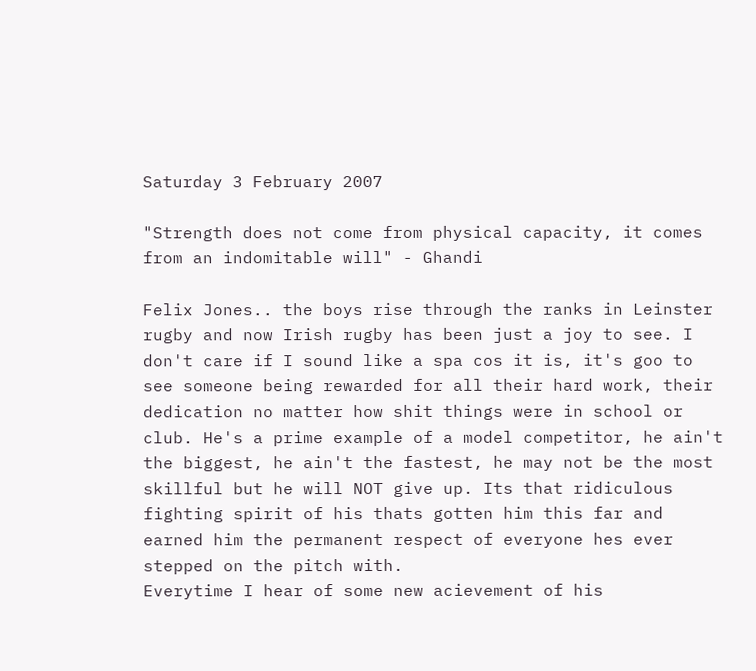Saturday 3 February 2007

"Strength does not come from physical capacity, it comes from an indomitable will" - Ghandi

Felix Jones.. the boys rise through the ranks in Leinster rugby and now Irish rugby has been just a joy to see. I don't care if I sound like a spa cos it is, it's goo to see someone being rewarded for all their hard work, their dedication no matter how shit things were in school or club. He's a prime example of a model competitor, he ain't the biggest, he ain't the fastest, he may not be the most skillful but he will NOT give up. Its that ridiculous fighting spirit of his thats gotten him this far and earned him the permanent respect of everyone hes ever stepped on the pitch with.
Everytime I hear of some new acievement of his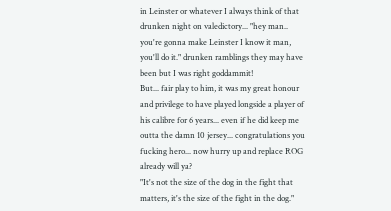in Leinster or whatever I always think of that drunken night on valedictory... "hey man.. you're gonna make Leinster I know it man, you'll do it." drunken ramblings they may have been but I was right goddammit!
But... fair play to him, it was my great honour and privilege to have played longside a player of his calibre for 6 years... even if he did keep me outta the damn 10 jersey... congratulations you fucking hero... now hurry up and replace ROG already will ya?
"It's not the size of the dog in the fight that matters, it's the size of the fight in the dog."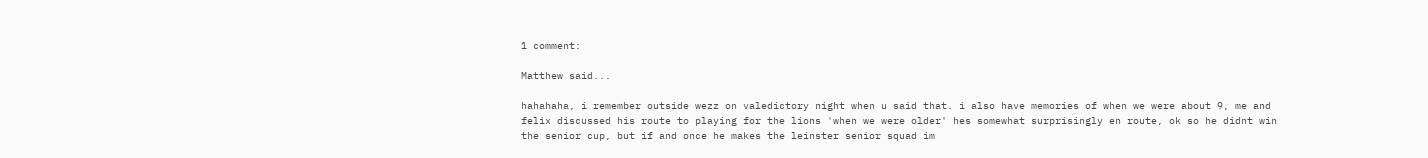1 comment:

Matthew said...

hahahaha, i remember outside wezz on valedictory night when u said that. i also have memories of when we were about 9, me and felix discussed his route to playing for the lions 'when we were older' hes somewhat surprisingly en route, ok so he didnt win the senior cup, but if and once he makes the leinster senior squad im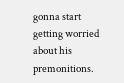gonna start getting worried about his premonitions.